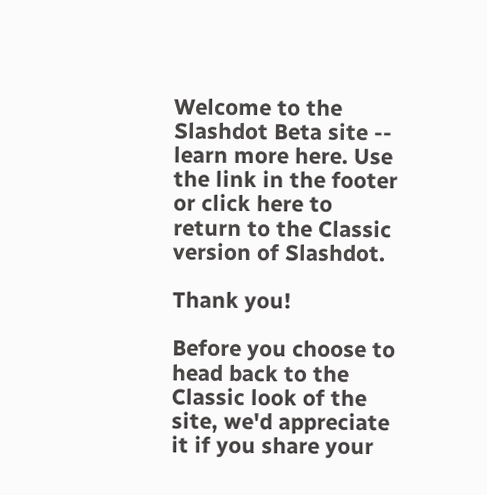Welcome to the Slashdot Beta site -- learn more here. Use the link in the footer or click here to return to the Classic version of Slashdot.

Thank you!

Before you choose to head back to the Classic look of the site, we'd appreciate it if you share your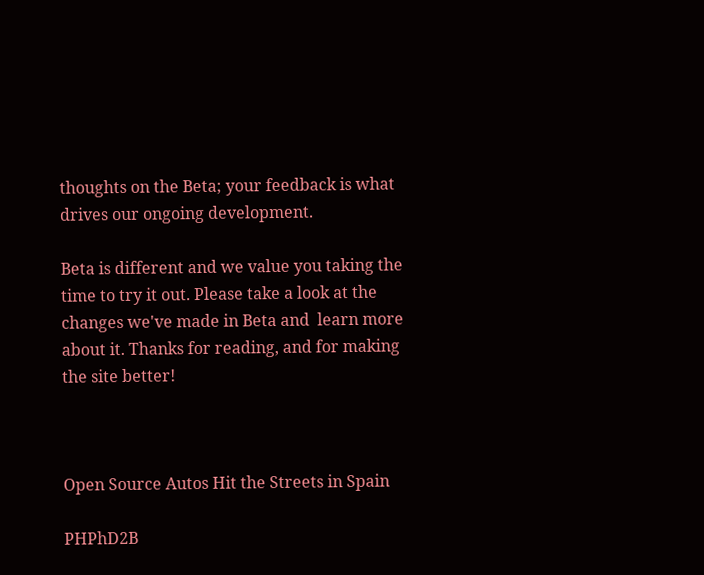thoughts on the Beta; your feedback is what drives our ongoing development.

Beta is different and we value you taking the time to try it out. Please take a look at the changes we've made in Beta and  learn more about it. Thanks for reading, and for making the site better!



Open Source Autos Hit the Streets in Spain

PHPhD2B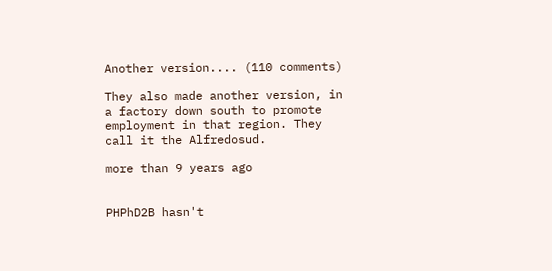Another version.... (110 comments)

They also made another version, in a factory down south to promote employment in that region. They call it the Alfredosud.

more than 9 years ago


PHPhD2B hasn't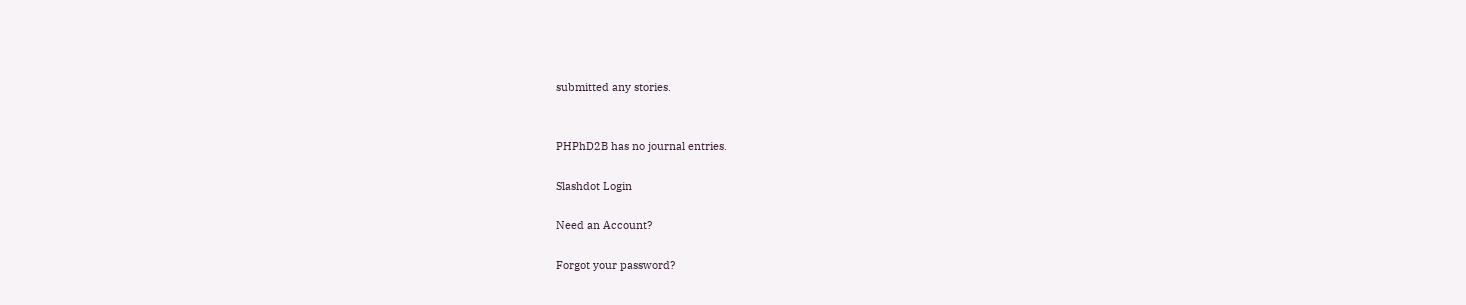submitted any stories.


PHPhD2B has no journal entries.

Slashdot Login

Need an Account?

Forgot your password?